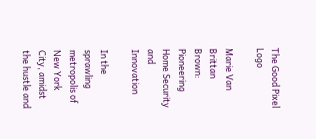The Good Pixel Logo

Marie Van Brittan Brown: Pioneering Home Security and Innovation

In the sprawling metropolis of New York City, amidst the hustle and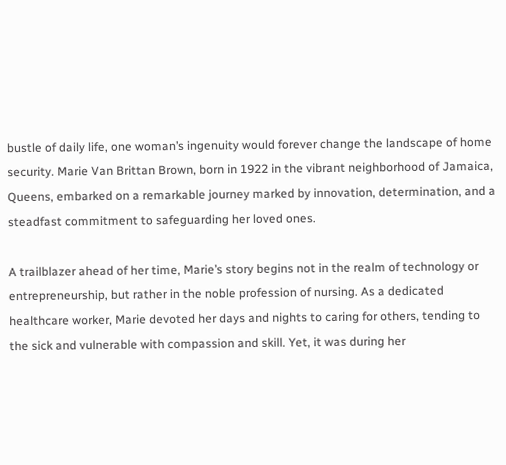bustle of daily life, one woman’s ingenuity would forever change the landscape of home security. Marie Van Brittan Brown, born in 1922 in the vibrant neighborhood of Jamaica, Queens, embarked on a remarkable journey marked by innovation, determination, and a steadfast commitment to safeguarding her loved ones.

A trailblazer ahead of her time, Marie’s story begins not in the realm of technology or entrepreneurship, but rather in the noble profession of nursing. As a dedicated healthcare worker, Marie devoted her days and nights to caring for others, tending to the sick and vulnerable with compassion and skill. Yet, it was during her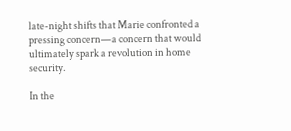late-night shifts that Marie confronted a pressing concern—a concern that would ultimately spark a revolution in home security.

In the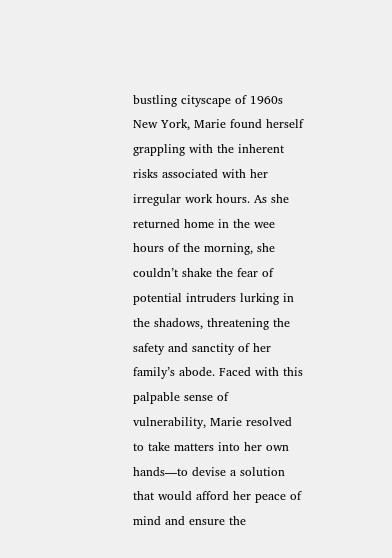bustling cityscape of 1960s New York, Marie found herself grappling with the inherent risks associated with her irregular work hours. As she returned home in the wee hours of the morning, she couldn’t shake the fear of potential intruders lurking in the shadows, threatening the safety and sanctity of her family’s abode. Faced with this palpable sense of vulnerability, Marie resolved to take matters into her own hands—to devise a solution that would afford her peace of mind and ensure the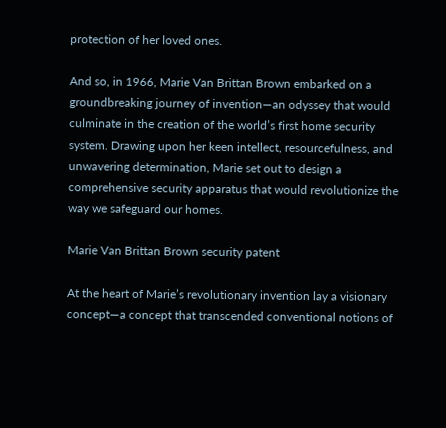protection of her loved ones.

And so, in 1966, Marie Van Brittan Brown embarked on a groundbreaking journey of invention—an odyssey that would culminate in the creation of the world’s first home security system. Drawing upon her keen intellect, resourcefulness, and unwavering determination, Marie set out to design a comprehensive security apparatus that would revolutionize the way we safeguard our homes.

Marie Van Brittan Brown security patent

At the heart of Marie’s revolutionary invention lay a visionary concept—a concept that transcended conventional notions of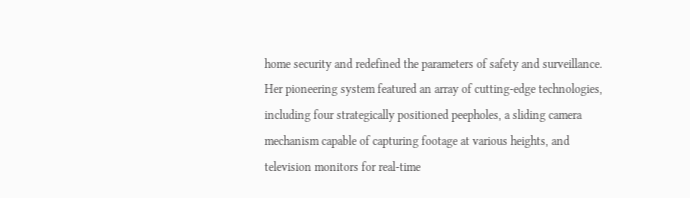home security and redefined the parameters of safety and surveillance. Her pioneering system featured an array of cutting-edge technologies, including four strategically positioned peepholes, a sliding camera mechanism capable of capturing footage at various heights, and television monitors for real-time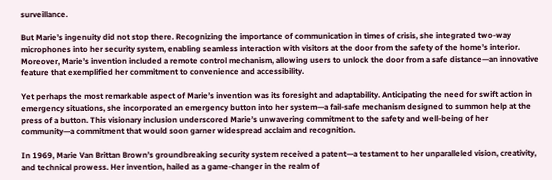surveillance.

But Marie’s ingenuity did not stop there. Recognizing the importance of communication in times of crisis, she integrated two-way microphones into her security system, enabling seamless interaction with visitors at the door from the safety of the home’s interior. Moreover, Marie’s invention included a remote control mechanism, allowing users to unlock the door from a safe distance—an innovative feature that exemplified her commitment to convenience and accessibility.

Yet perhaps the most remarkable aspect of Marie’s invention was its foresight and adaptability. Anticipating the need for swift action in emergency situations, she incorporated an emergency button into her system—a fail-safe mechanism designed to summon help at the press of a button. This visionary inclusion underscored Marie’s unwavering commitment to the safety and well-being of her community—a commitment that would soon garner widespread acclaim and recognition.

In 1969, Marie Van Brittan Brown’s groundbreaking security system received a patent—a testament to her unparalleled vision, creativity, and technical prowess. Her invention, hailed as a game-changer in the realm of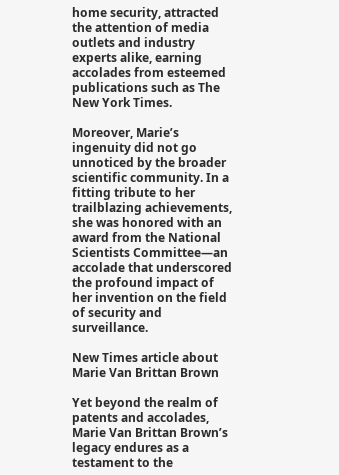home security, attracted the attention of media outlets and industry experts alike, earning accolades from esteemed publications such as The New York Times.

Moreover, Marie’s ingenuity did not go unnoticed by the broader scientific community. In a fitting tribute to her trailblazing achievements, she was honored with an award from the National Scientists Committee—an accolade that underscored the profound impact of her invention on the field of security and surveillance.

New Times article about Marie Van Brittan Brown

Yet beyond the realm of patents and accolades, Marie Van Brittan Brown’s legacy endures as a testament to the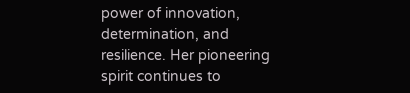power of innovation, determination, and resilience. Her pioneering spirit continues to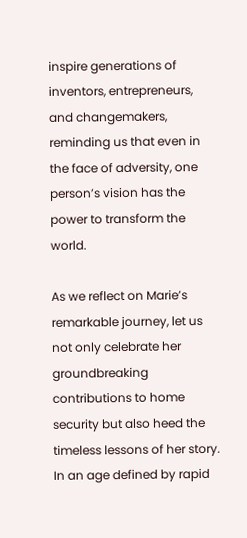inspire generations of inventors, entrepreneurs, and changemakers, reminding us that even in the face of adversity, one person’s vision has the power to transform the world.

As we reflect on Marie’s remarkable journey, let us not only celebrate her groundbreaking contributions to home security but also heed the timeless lessons of her story. In an age defined by rapid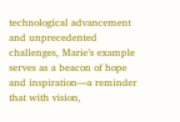technological advancement and unprecedented challenges, Marie’s example serves as a beacon of hope and inspiration—a reminder that with vision,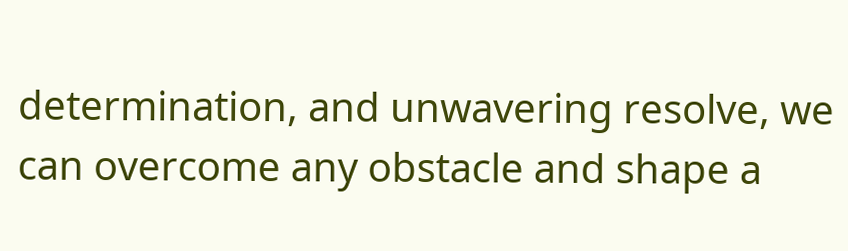determination, and unwavering resolve, we can overcome any obstacle and shape a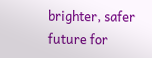brighter, safer future for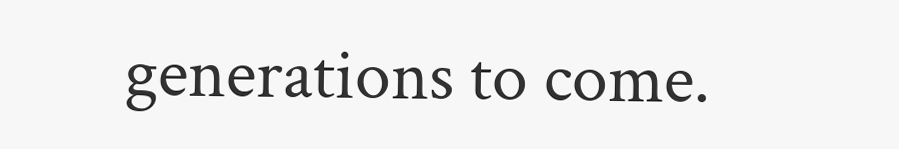generations to come.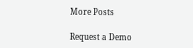More Posts

Request a Demo